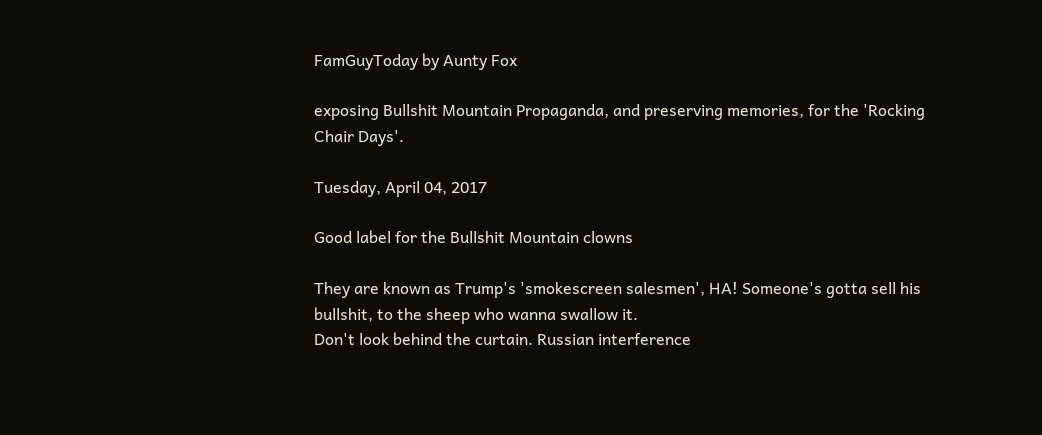FamGuyToday by Aunty Fox

exposing Bullshit Mountain Propaganda, and preserving memories, for the 'Rocking Chair Days'.

Tuesday, April 04, 2017

Good label for the Bullshit Mountain clowns

They are known as Trump's 'smokescreen salesmen', HA! Someone's gotta sell his bullshit, to the sheep who wanna swallow it.
Don't look behind the curtain. Russian interference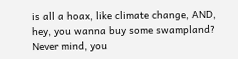is all a hoax, like climate change, AND, hey, you wanna buy some swampland?
Never mind, you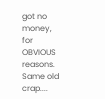got no money, for OBVIOUS reasons.
Same old crap....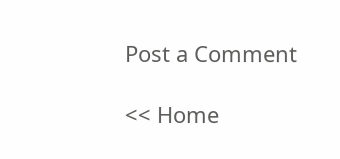Post a Comment

<< Home